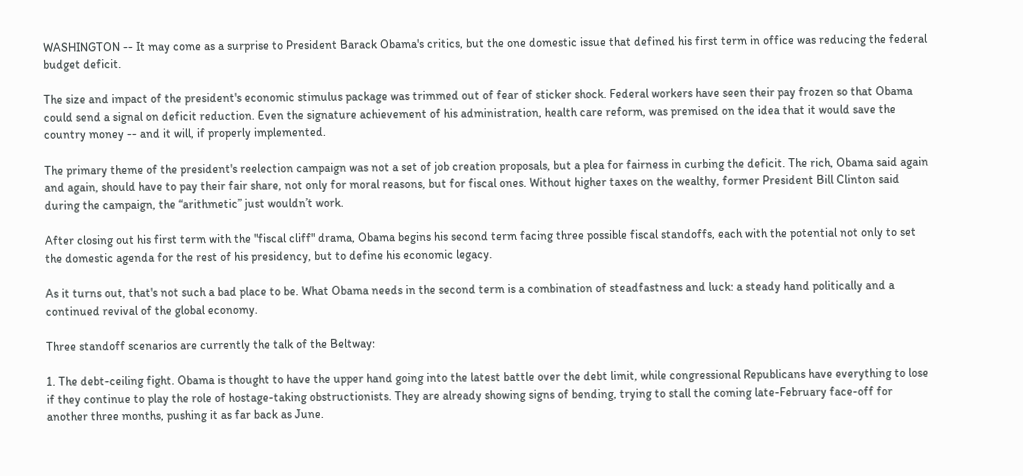WASHINGTON -- It may come as a surprise to President Barack Obama's critics, but the one domestic issue that defined his first term in office was reducing the federal budget deficit.

The size and impact of the president's economic stimulus package was trimmed out of fear of sticker shock. Federal workers have seen their pay frozen so that Obama could send a signal on deficit reduction. Even the signature achievement of his administration, health care reform, was premised on the idea that it would save the country money -- and it will, if properly implemented.

The primary theme of the president's reelection campaign was not a set of job creation proposals, but a plea for fairness in curbing the deficit. The rich, Obama said again and again, should have to pay their fair share, not only for moral reasons, but for fiscal ones. Without higher taxes on the wealthy, former President Bill Clinton said during the campaign, the “arithmetic” just wouldn’t work.

After closing out his first term with the "fiscal cliff" drama, Obama begins his second term facing three possible fiscal standoffs, each with the potential not only to set the domestic agenda for the rest of his presidency, but to define his economic legacy.

As it turns out, that's not such a bad place to be. What Obama needs in the second term is a combination of steadfastness and luck: a steady hand politically and a continued revival of the global economy.

Three standoff scenarios are currently the talk of the Beltway:

1. The debt-ceiling fight. Obama is thought to have the upper hand going into the latest battle over the debt limit, while congressional Republicans have everything to lose if they continue to play the role of hostage-taking obstructionists. They are already showing signs of bending, trying to stall the coming late-February face-off for another three months, pushing it as far back as June.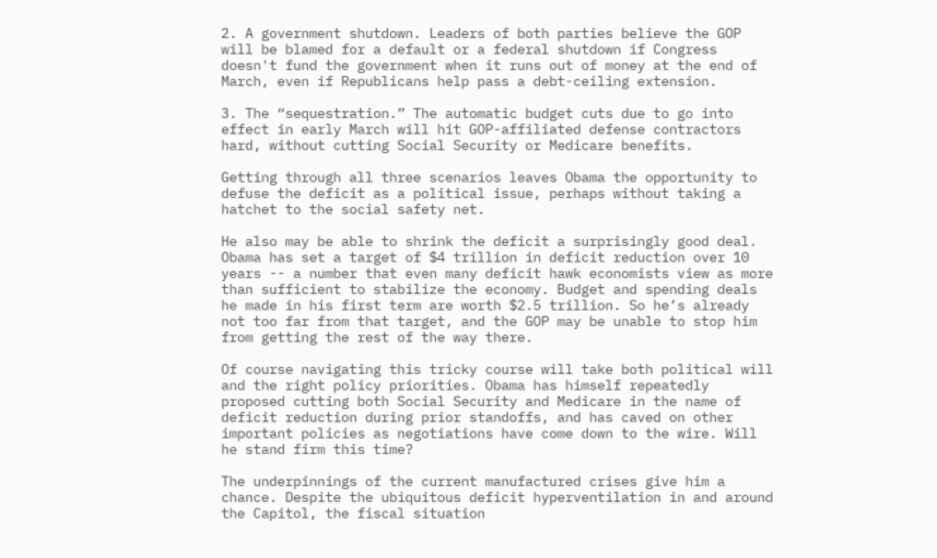2. A government shutdown. Leaders of both parties believe the GOP will be blamed for a default or a federal shutdown if Congress doesn't fund the government when it runs out of money at the end of March, even if Republicans help pass a debt-ceiling extension.

3. The “sequestration.” The automatic budget cuts due to go into effect in early March will hit GOP-affiliated defense contractors hard, without cutting Social Security or Medicare benefits.

Getting through all three scenarios leaves Obama the opportunity to defuse the deficit as a political issue, perhaps without taking a hatchet to the social safety net.

He also may be able to shrink the deficit a surprisingly good deal. Obama has set a target of $4 trillion in deficit reduction over 10 years -- a number that even many deficit hawk economists view as more than sufficient to stabilize the economy. Budget and spending deals he made in his first term are worth $2.5 trillion. So he’s already not too far from that target, and the GOP may be unable to stop him from getting the rest of the way there.

Of course navigating this tricky course will take both political will and the right policy priorities. Obama has himself repeatedly proposed cutting both Social Security and Medicare in the name of deficit reduction during prior standoffs, and has caved on other important policies as negotiations have come down to the wire. Will he stand firm this time?

The underpinnings of the current manufactured crises give him a chance. Despite the ubiquitous deficit hyperventilation in and around the Capitol, the fiscal situation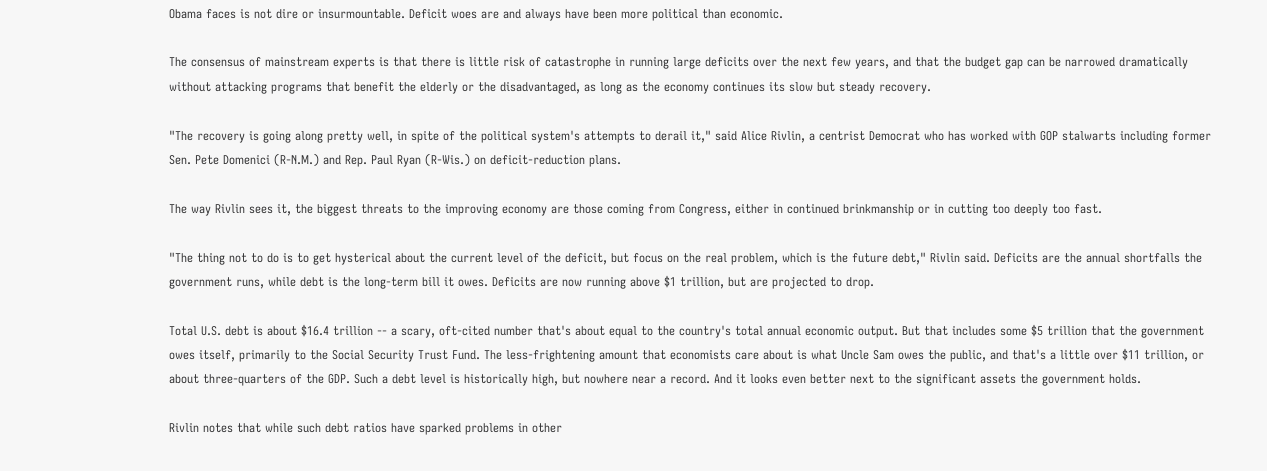Obama faces is not dire or insurmountable. Deficit woes are and always have been more political than economic.

The consensus of mainstream experts is that there is little risk of catastrophe in running large deficits over the next few years, and that the budget gap can be narrowed dramatically without attacking programs that benefit the elderly or the disadvantaged, as long as the economy continues its slow but steady recovery.

"The recovery is going along pretty well, in spite of the political system's attempts to derail it," said Alice Rivlin, a centrist Democrat who has worked with GOP stalwarts including former Sen. Pete Domenici (R-N.M.) and Rep. Paul Ryan (R-Wis.) on deficit-reduction plans.

The way Rivlin sees it, the biggest threats to the improving economy are those coming from Congress, either in continued brinkmanship or in cutting too deeply too fast.

"The thing not to do is to get hysterical about the current level of the deficit, but focus on the real problem, which is the future debt," Rivlin said. Deficits are the annual shortfalls the government runs, while debt is the long-term bill it owes. Deficits are now running above $1 trillion, but are projected to drop.

Total U.S. debt is about $16.4 trillion -- a scary, oft-cited number that's about equal to the country's total annual economic output. But that includes some $5 trillion that the government owes itself, primarily to the Social Security Trust Fund. The less-frightening amount that economists care about is what Uncle Sam owes the public, and that's a little over $11 trillion, or about three-quarters of the GDP. Such a debt level is historically high, but nowhere near a record. And it looks even better next to the significant assets the government holds.

Rivlin notes that while such debt ratios have sparked problems in other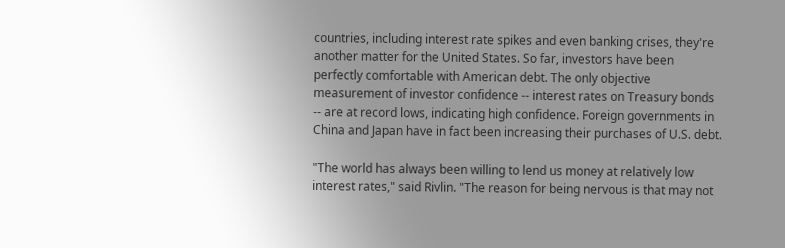countries, including interest rate spikes and even banking crises, they're another matter for the United States. So far, investors have been perfectly comfortable with American debt. The only objective measurement of investor confidence -- interest rates on Treasury bonds -- are at record lows, indicating high confidence. Foreign governments in China and Japan have in fact been increasing their purchases of U.S. debt.

"The world has always been willing to lend us money at relatively low interest rates," said Rivlin. "The reason for being nervous is that may not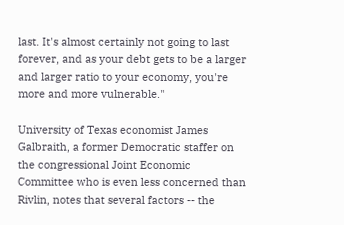last. It's almost certainly not going to last forever, and as your debt gets to be a larger and larger ratio to your economy, you're more and more vulnerable."

University of Texas economist James Galbraith, a former Democratic staffer on the congressional Joint Economic Committee who is even less concerned than Rivlin, notes that several factors -- the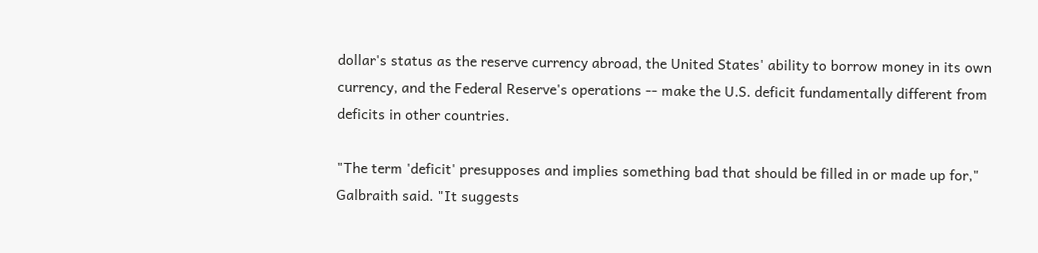dollar's status as the reserve currency abroad, the United States' ability to borrow money in its own currency, and the Federal Reserve's operations -- make the U.S. deficit fundamentally different from deficits in other countries.

"The term 'deficit' presupposes and implies something bad that should be filled in or made up for," Galbraith said. "It suggests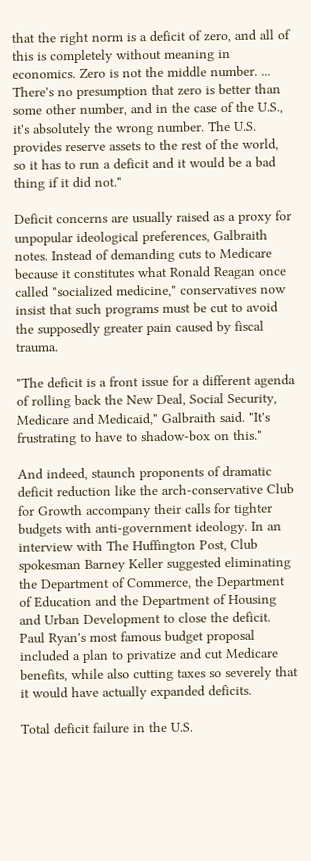that the right norm is a deficit of zero, and all of this is completely without meaning in economics. Zero is not the middle number. ... There's no presumption that zero is better than some other number, and in the case of the U.S., it's absolutely the wrong number. The U.S. provides reserve assets to the rest of the world, so it has to run a deficit and it would be a bad thing if it did not."

Deficit concerns are usually raised as a proxy for unpopular ideological preferences, Galbraith notes. Instead of demanding cuts to Medicare because it constitutes what Ronald Reagan once called "socialized medicine," conservatives now insist that such programs must be cut to avoid the supposedly greater pain caused by fiscal trauma.

"The deficit is a front issue for a different agenda of rolling back the New Deal, Social Security, Medicare and Medicaid," Galbraith said. "It's frustrating to have to shadow-box on this."

And indeed, staunch proponents of dramatic deficit reduction like the arch-conservative Club for Growth accompany their calls for tighter budgets with anti-government ideology. In an interview with The Huffington Post, Club spokesman Barney Keller suggested eliminating the Department of Commerce, the Department of Education and the Department of Housing and Urban Development to close the deficit. Paul Ryan's most famous budget proposal included a plan to privatize and cut Medicare benefits, while also cutting taxes so severely that it would have actually expanded deficits.

Total deficit failure in the U.S.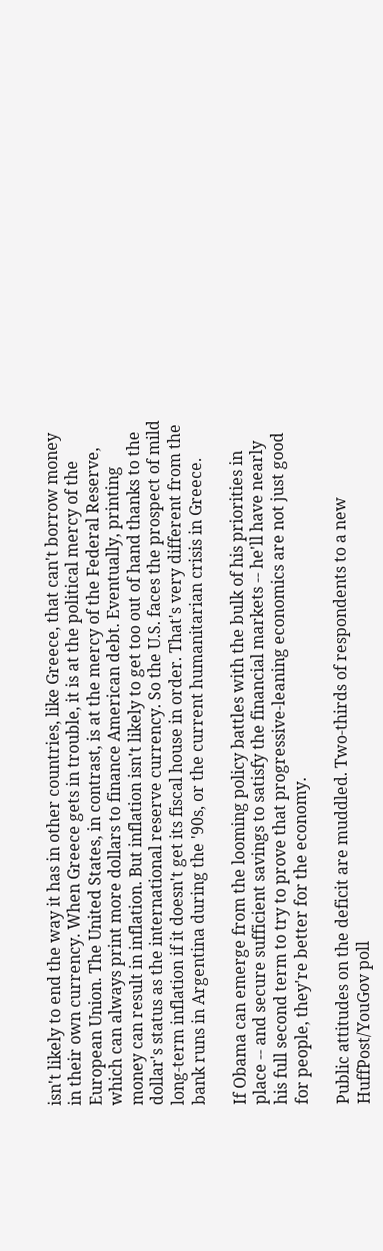isn't likely to end the way it has in other countries, like Greece, that can't borrow money in their own currency. When Greece gets in trouble, it is at the political mercy of the European Union. The United States, in contrast, is at the mercy of the Federal Reserve, which can always print more dollars to finance American debt. Eventually, printing money can result in inflation. But inflation isn't likely to get too out of hand thanks to the dollar's status as the international reserve currency. So the U.S. faces the prospect of mild long-term inflation if it doesn't get its fiscal house in order. That's very different from the bank runs in Argentina during the '90s, or the current humanitarian crisis in Greece.

If Obama can emerge from the looming policy battles with the bulk of his priorities in place -- and secure sufficient savings to satisfy the financial markets -- he'll have nearly his full second term to try to prove that progressive-leaning economics are not just good for people, they're better for the economy.

Public attitudes on the deficit are muddled. Two-thirds of respondents to a new HuffPost/YouGov poll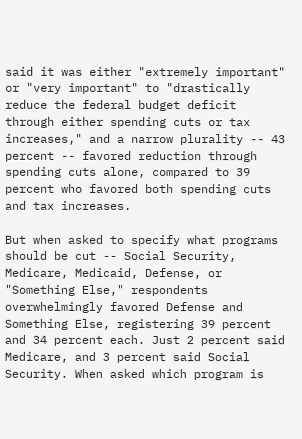said it was either "extremely important" or "very important" to "drastically reduce the federal budget deficit through either spending cuts or tax increases," and a narrow plurality -- 43 percent -- favored reduction through spending cuts alone, compared to 39 percent who favored both spending cuts and tax increases.

But when asked to specify what programs should be cut -- Social Security, Medicare, Medicaid, Defense, or "Something Else," respondents overwhelmingly favored Defense and Something Else, registering 39 percent and 34 percent each. Just 2 percent said Medicare, and 3 percent said Social Security. When asked which program is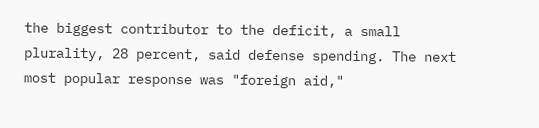the biggest contributor to the deficit, a small plurality, 28 percent, said defense spending. The next most popular response was "foreign aid,"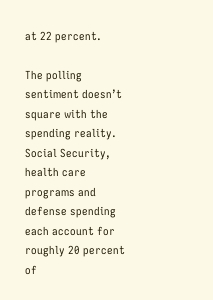at 22 percent.

The polling sentiment doesn’t square with the spending reality. Social Security, health care programs and defense spending each account for roughly 20 percent of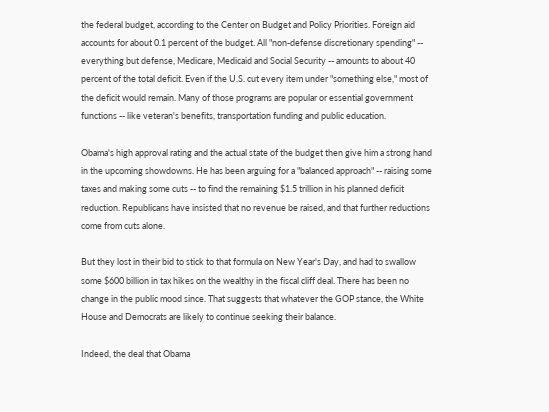the federal budget, according to the Center on Budget and Policy Priorities. Foreign aid accounts for about 0.1 percent of the budget. All "non-defense discretionary spending" -- everything but defense, Medicare, Medicaid and Social Security -- amounts to about 40 percent of the total deficit. Even if the U.S. cut every item under "something else," most of the deficit would remain. Many of those programs are popular or essential government functions -- like veteran's benefits, transportation funding and public education.

Obama's high approval rating and the actual state of the budget then give him a strong hand in the upcoming showdowns. He has been arguing for a "balanced approach" -- raising some taxes and making some cuts -- to find the remaining $1.5 trillion in his planned deficit reduction. Republicans have insisted that no revenue be raised, and that further reductions come from cuts alone.

But they lost in their bid to stick to that formula on New Year's Day, and had to swallow some $600 billion in tax hikes on the wealthy in the fiscal cliff deal. There has been no change in the public mood since. That suggests that whatever the GOP stance, the White House and Democrats are likely to continue seeking their balance.

Indeed, the deal that Obama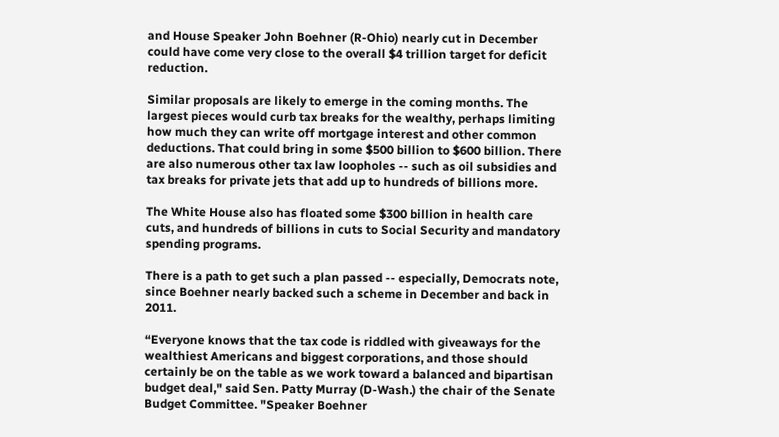and House Speaker John Boehner (R-Ohio) nearly cut in December could have come very close to the overall $4 trillion target for deficit reduction.

Similar proposals are likely to emerge in the coming months. The largest pieces would curb tax breaks for the wealthy, perhaps limiting how much they can write off mortgage interest and other common deductions. That could bring in some $500 billion to $600 billion. There are also numerous other tax law loopholes -- such as oil subsidies and tax breaks for private jets that add up to hundreds of billions more.

The White House also has floated some $300 billion in health care cuts, and hundreds of billions in cuts to Social Security and mandatory spending programs.

There is a path to get such a plan passed -- especially, Democrats note, since Boehner nearly backed such a scheme in December and back in 2011.

“Everyone knows that the tax code is riddled with giveaways for the wealthiest Americans and biggest corporations, and those should certainly be on the table as we work toward a balanced and bipartisan budget deal," said Sen. Patty Murray (D-Wash.) the chair of the Senate Budget Committee. "Speaker Boehner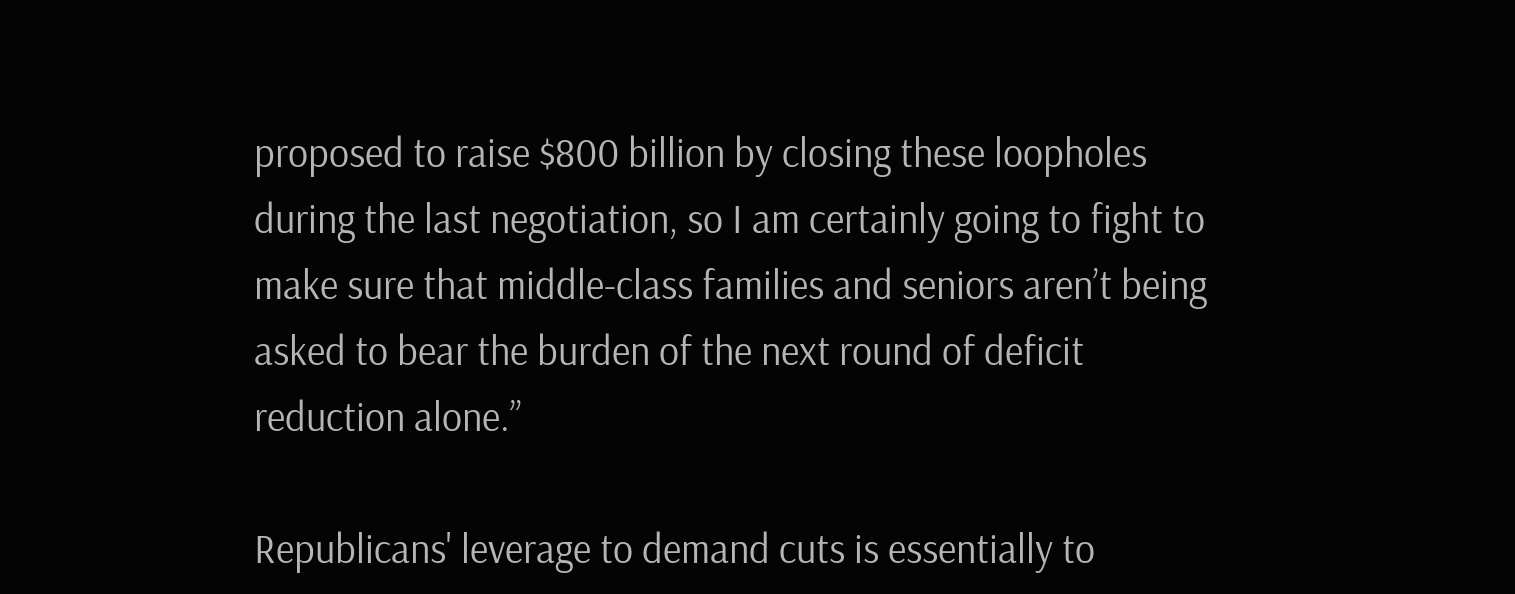proposed to raise $800 billion by closing these loopholes during the last negotiation, so I am certainly going to fight to make sure that middle-class families and seniors aren’t being asked to bear the burden of the next round of deficit reduction alone.”

Republicans' leverage to demand cuts is essentially to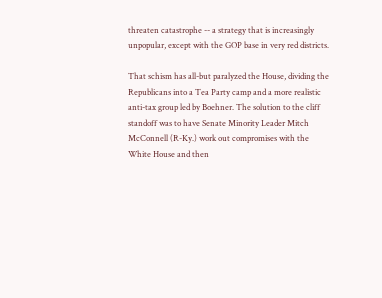threaten catastrophe -- a strategy that is increasingly unpopular, except with the GOP base in very red districts.

That schism has all-but paralyzed the House, dividing the Republicans into a Tea Party camp and a more realistic anti-tax group led by Boehner. The solution to the cliff standoff was to have Senate Minority Leader Mitch McConnell (R-Ky.) work out compromises with the White House and then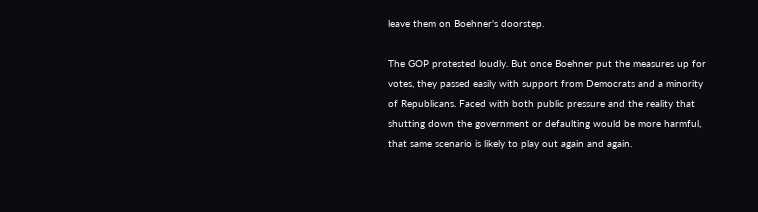leave them on Boehner's doorstep.

The GOP protested loudly. But once Boehner put the measures up for votes, they passed easily with support from Democrats and a minority of Republicans. Faced with both public pressure and the reality that shutting down the government or defaulting would be more harmful, that same scenario is likely to play out again and again.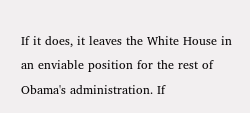If it does, it leaves the White House in an enviable position for the rest of Obama's administration. If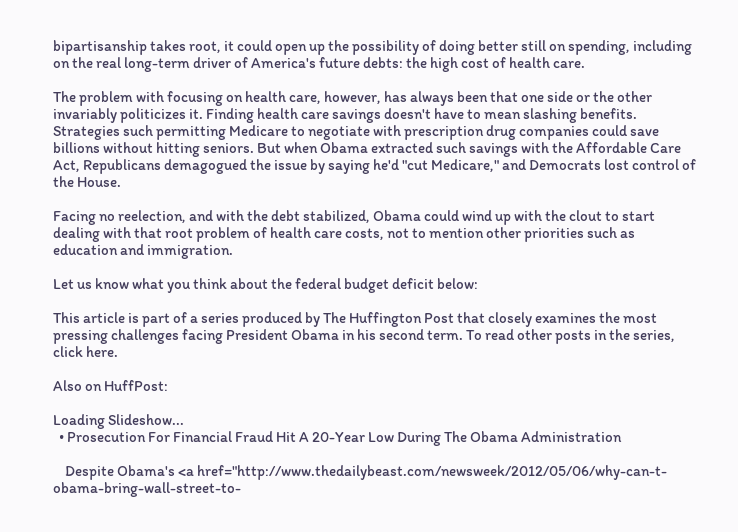bipartisanship takes root, it could open up the possibility of doing better still on spending, including on the real long-term driver of America's future debts: the high cost of health care.

The problem with focusing on health care, however, has always been that one side or the other invariably politicizes it. Finding health care savings doesn't have to mean slashing benefits. Strategies such permitting Medicare to negotiate with prescription drug companies could save billions without hitting seniors. But when Obama extracted such savings with the Affordable Care Act, Republicans demagogued the issue by saying he'd "cut Medicare," and Democrats lost control of the House.

Facing no reelection, and with the debt stabilized, Obama could wind up with the clout to start dealing with that root problem of health care costs, not to mention other priorities such as education and immigration.

Let us know what you think about the federal budget deficit below:

This article is part of a series produced by The Huffington Post that closely examines the most pressing challenges facing President Obama in his second term. To read other posts in the series, click here.

Also on HuffPost:

Loading Slideshow...
  • Prosecution For Financial Fraud Hit A 20-Year Low During The Obama Administration

    Despite Obama's <a href="http://www.thedailybeast.com/newsweek/2012/05/06/why-can-t-obama-bring-wall-street-to-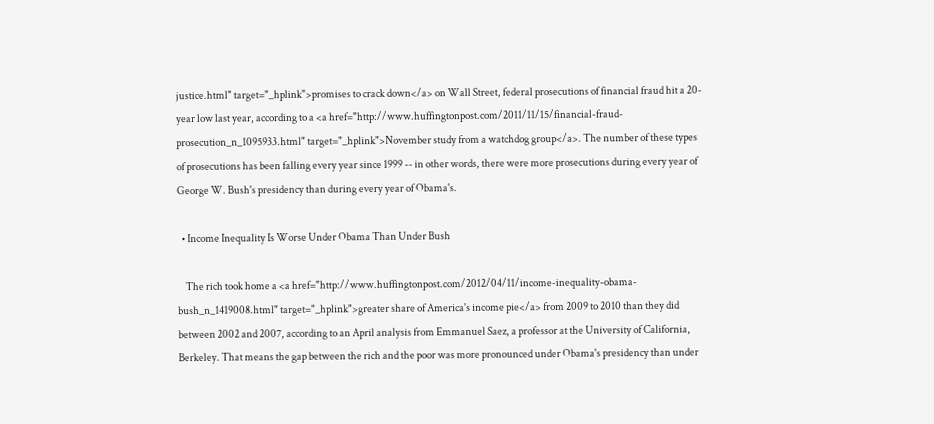justice.html" target="_hplink">promises to crack down</a> on Wall Street, federal prosecutions of financial fraud hit a 20-year low last year, according to a <a href="http://www.huffingtonpost.com/2011/11/15/financial-fraud-prosecution_n_1095933.html" target="_hplink">November study from a watchdog group</a>. The number of these types of prosecutions has been falling every year since 1999 -- in other words, there were more prosecutions during every year of George W. Bush's presidency than during every year of Obama's.

  • Income Inequality Is Worse Under Obama Than Under Bush

    The rich took home a <a href="http://www.huffingtonpost.com/2012/04/11/income-inequality-obama-bush_n_1419008.html" target="_hplink">greater share of America's income pie</a> from 2009 to 2010 than they did between 2002 and 2007, according to an April analysis from Emmanuel Saez, a professor at the University of California, Berkeley. That means the gap between the rich and the poor was more pronounced under Obama's presidency than under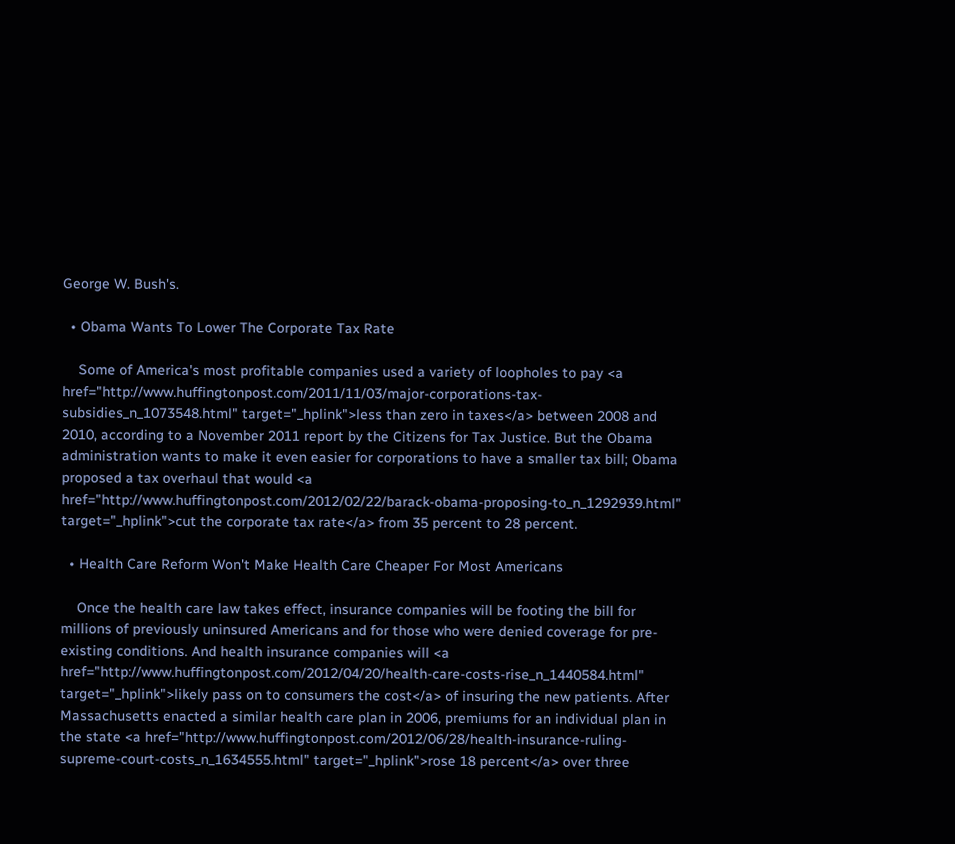George W. Bush's.

  • Obama Wants To Lower The Corporate Tax Rate

    Some of America's most profitable companies used a variety of loopholes to pay <a href="http://www.huffingtonpost.com/2011/11/03/major-corporations-tax-subsidies_n_1073548.html" target="_hplink">less than zero in taxes</a> between 2008 and 2010, according to a November 2011 report by the Citizens for Tax Justice. But the Obama administration wants to make it even easier for corporations to have a smaller tax bill; Obama proposed a tax overhaul that would <a href="http://www.huffingtonpost.com/2012/02/22/barack-obama-proposing-to_n_1292939.html" target="_hplink">cut the corporate tax rate</a> from 35 percent to 28 percent.

  • Health Care Reform Won't Make Health Care Cheaper For Most Americans

    Once the health care law takes effect, insurance companies will be footing the bill for millions of previously uninsured Americans and for those who were denied coverage for pre-existing conditions. And health insurance companies will <a href="http://www.huffingtonpost.com/2012/04/20/health-care-costs-rise_n_1440584.html" target="_hplink">likely pass on to consumers the cost</a> of insuring the new patients. After Massachusetts enacted a similar health care plan in 2006, premiums for an individual plan in the state <a href="http://www.huffingtonpost.com/2012/06/28/health-insurance-ruling-supreme-court-costs_n_1634555.html" target="_hplink">rose 18 percent</a> over three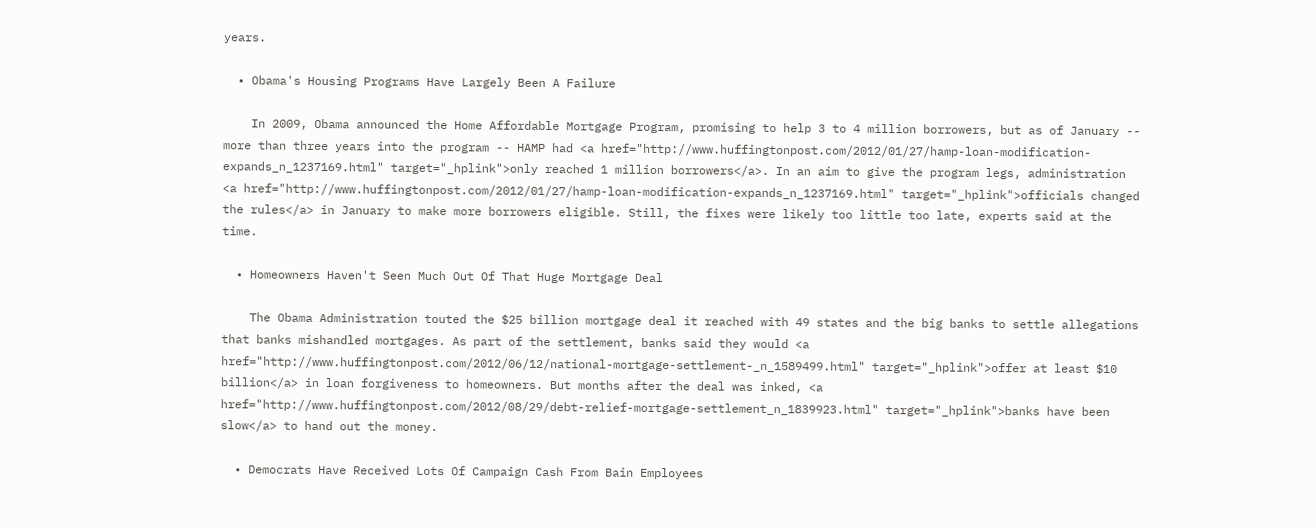years.

  • Obama's Housing Programs Have Largely Been A Failure

    In 2009, Obama announced the Home Affordable Mortgage Program, promising to help 3 to 4 million borrowers, but as of January -- more than three years into the program -- HAMP had <a href="http://www.huffingtonpost.com/2012/01/27/hamp-loan-modification-expands_n_1237169.html" target="_hplink">only reached 1 million borrowers</a>. In an aim to give the program legs, administration <a href="http://www.huffingtonpost.com/2012/01/27/hamp-loan-modification-expands_n_1237169.html" target="_hplink">officials changed the rules</a> in January to make more borrowers eligible. Still, the fixes were likely too little too late, experts said at the time.

  • Homeowners Haven't Seen Much Out Of That Huge Mortgage Deal

    The Obama Administration touted the $25 billion mortgage deal it reached with 49 states and the big banks to settle allegations that banks mishandled mortgages. As part of the settlement, banks said they would <a href="http://www.huffingtonpost.com/2012/06/12/national-mortgage-settlement-_n_1589499.html" target="_hplink">offer at least $10 billion</a> in loan forgiveness to homeowners. But months after the deal was inked, <a href="http://www.huffingtonpost.com/2012/08/29/debt-relief-mortgage-settlement_n_1839923.html" target="_hplink">banks have been slow</a> to hand out the money.

  • Democrats Have Received Lots Of Campaign Cash From Bain Employees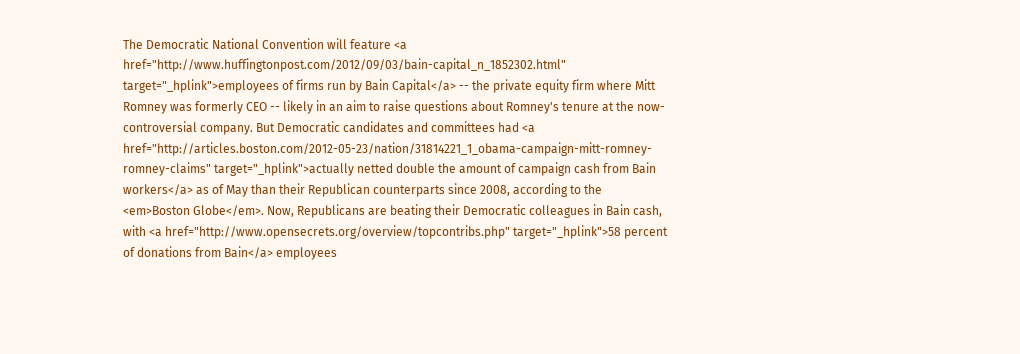The Democratic National Convention will feature <a href="http://www.huffingtonpost.com/2012/09/03/bain-capital_n_1852302.html" target="_hplink">employees of firms run by Bain Capital</a> -- the private equity firm where Mitt Romney was formerly CEO -- likely in an aim to raise questions about Romney's tenure at the now-controversial company. But Democratic candidates and committees had <a href="http://articles.boston.com/2012-05-23/nation/31814221_1_obama-campaign-mitt-romney-romney-claims" target="_hplink">actually netted double the amount of campaign cash from Bain workers</a> as of May than their Republican counterparts since 2008, according to the <em>Boston Globe</em>. Now, Republicans are beating their Democratic colleagues in Bain cash, with <a href="http://www.opensecrets.org/overview/topcontribs.php" target="_hplink">58 percent of donations from Bain</a> employees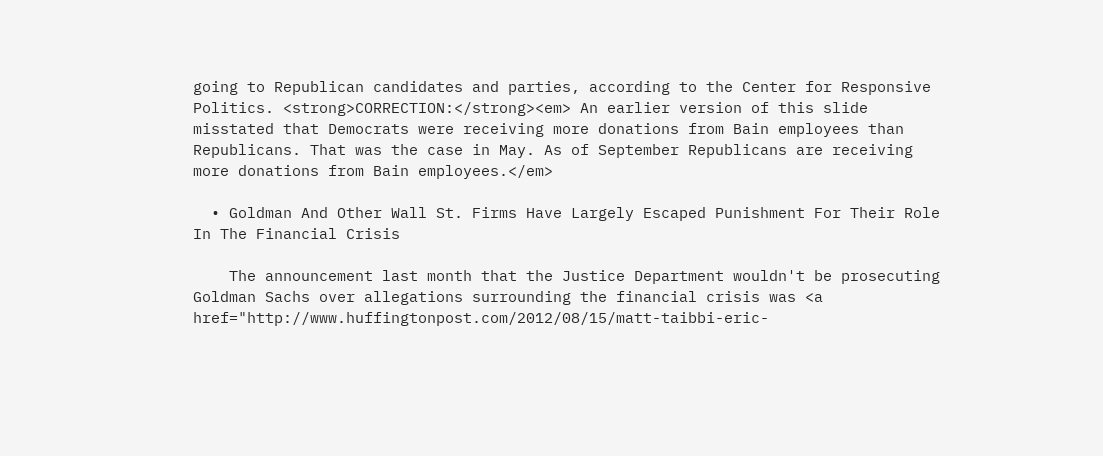going to Republican candidates and parties, according to the Center for Responsive Politics. <strong>CORRECTION:</strong><em> An earlier version of this slide misstated that Democrats were receiving more donations from Bain employees than Republicans. That was the case in May. As of September Republicans are receiving more donations from Bain employees.</em>

  • Goldman And Other Wall St. Firms Have Largely Escaped Punishment For Their Role In The Financial Crisis

    The announcement last month that the Justice Department wouldn't be prosecuting Goldman Sachs over allegations surrounding the financial crisis was <a href="http://www.huffingtonpost.com/2012/08/15/matt-taibbi-eric-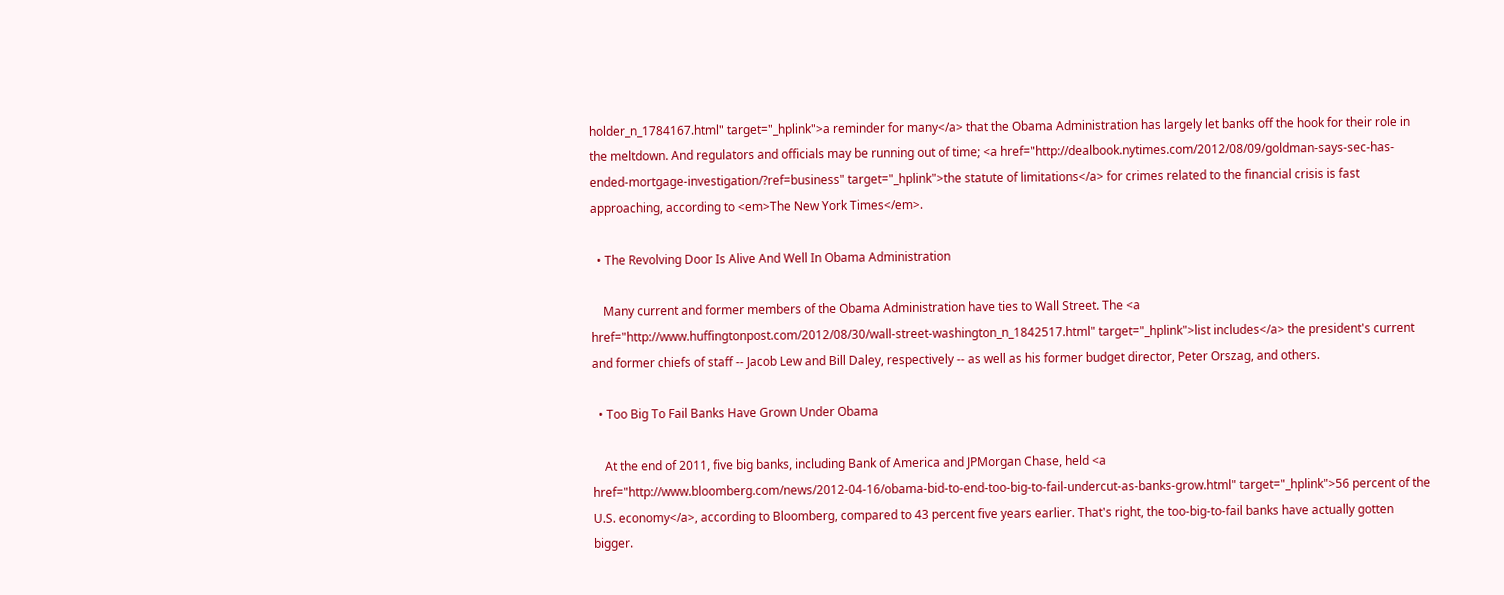holder_n_1784167.html" target="_hplink">a reminder for many</a> that the Obama Administration has largely let banks off the hook for their role in the meltdown. And regulators and officials may be running out of time; <a href="http://dealbook.nytimes.com/2012/08/09/goldman-says-sec-has-ended-mortgage-investigation/?ref=business" target="_hplink">the statute of limitations</a> for crimes related to the financial crisis is fast approaching, according to <em>The New York Times</em>.

  • The Revolving Door Is Alive And Well In Obama Administration

    Many current and former members of the Obama Administration have ties to Wall Street. The <a href="http://www.huffingtonpost.com/2012/08/30/wall-street-washington_n_1842517.html" target="_hplink">list includes</a> the president's current and former chiefs of staff -- Jacob Lew and Bill Daley, respectively -- as well as his former budget director, Peter Orszag, and others.

  • Too Big To Fail Banks Have Grown Under Obama

    At the end of 2011, five big banks, including Bank of America and JPMorgan Chase, held <a href="http://www.bloomberg.com/news/2012-04-16/obama-bid-to-end-too-big-to-fail-undercut-as-banks-grow.html" target="_hplink">56 percent of the U.S. economy</a>, according to Bloomberg, compared to 43 percent five years earlier. That's right, the too-big-to-fail banks have actually gotten bigger.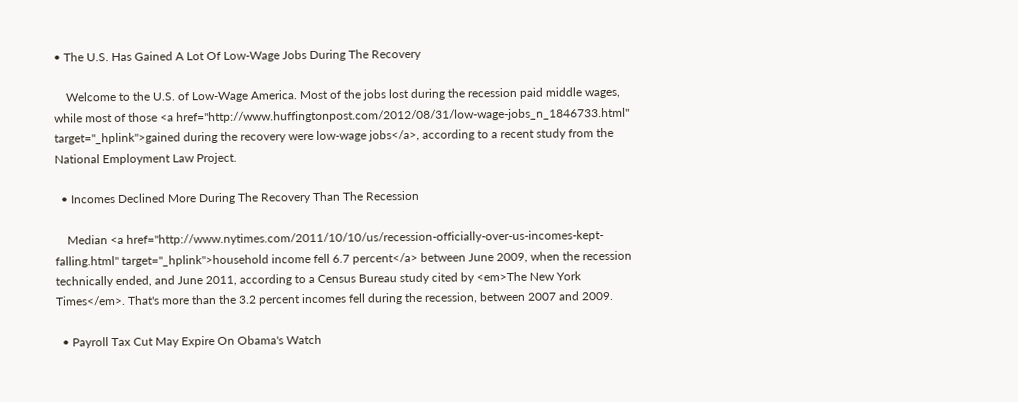• The U.S. Has Gained A Lot Of Low-Wage Jobs During The Recovery

    Welcome to the U.S. of Low-Wage America. Most of the jobs lost during the recession paid middle wages, while most of those <a href="http://www.huffingtonpost.com/2012/08/31/low-wage-jobs_n_1846733.html" target="_hplink">gained during the recovery were low-wage jobs</a>, according to a recent study from the National Employment Law Project.

  • Incomes Declined More During The Recovery Than The Recession

    Median <a href="http://www.nytimes.com/2011/10/10/us/recession-officially-over-us-incomes-kept-falling.html" target="_hplink">household income fell 6.7 percent</a> between June 2009, when the recession technically ended, and June 2011, according to a Census Bureau study cited by <em>The New York Times</em>. That's more than the 3.2 percent incomes fell during the recession, between 2007 and 2009.

  • Payroll Tax Cut May Expire On Obama's Watch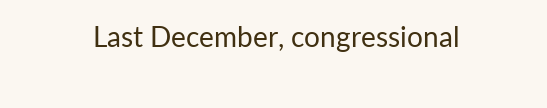Last December, congressional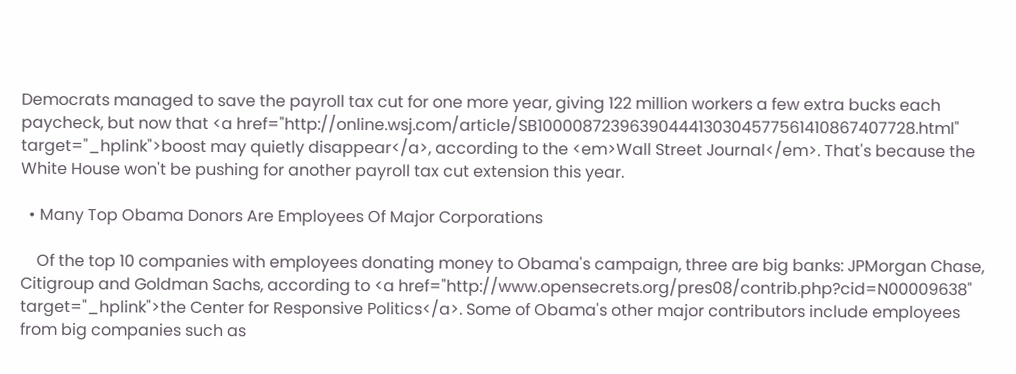Democrats managed to save the payroll tax cut for one more year, giving 122 million workers a few extra bucks each paycheck, but now that <a href="http://online.wsj.com/article/SB10000872396390444130304577561410867407728.html" target="_hplink">boost may quietly disappear</a>, according to the <em>Wall Street Journal</em>. That's because the White House won't be pushing for another payroll tax cut extension this year.

  • Many Top Obama Donors Are Employees Of Major Corporations

    Of the top 10 companies with employees donating money to Obama's campaign, three are big banks: JPMorgan Chase, Citigroup and Goldman Sachs, according to <a href="http://www.opensecrets.org/pres08/contrib.php?cid=N00009638" target="_hplink">the Center for Responsive Politics</a>. Some of Obama's other major contributors include employees from big companies such as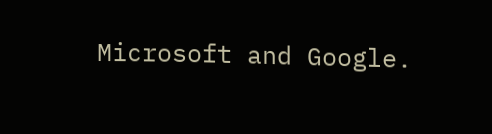Microsoft and Google.